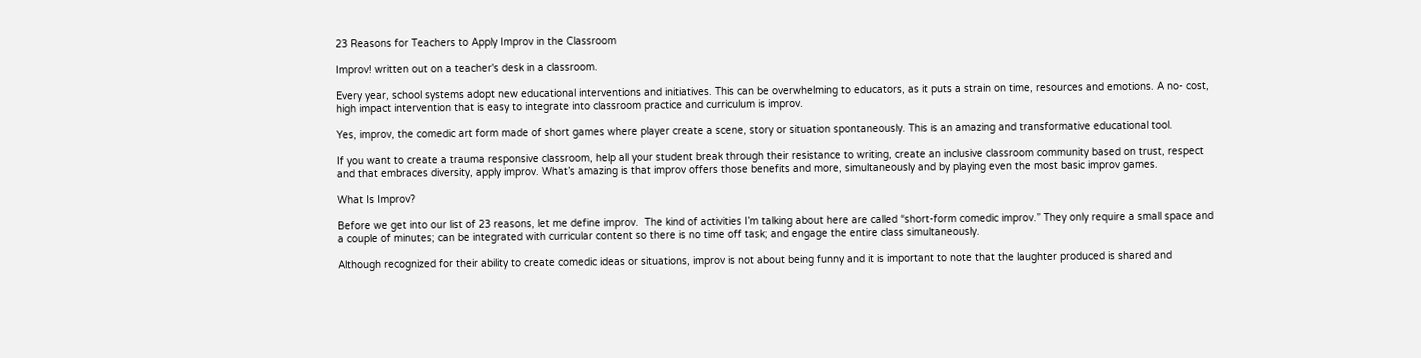23 Reasons for Teachers to Apply Improv in the Classroom

Improv! written out on a teacher's desk in a classroom.

Every year, school systems adopt new educational interventions and initiatives. This can be overwhelming to educators, as it puts a strain on time, resources and emotions. A no- cost, high impact intervention that is easy to integrate into classroom practice and curriculum is improv.

Yes, improv, the comedic art form made of short games where player create a scene, story or situation spontaneously. This is an amazing and transformative educational tool.

If you want to create a trauma responsive classroom, help all your student break through their resistance to writing, create an inclusive classroom community based on trust, respect and that embraces diversity, apply improv. What’s amazing is that improv offers those benefits and more, simultaneously and by playing even the most basic improv games.

What Is Improv?

Before we get into our list of 23 reasons, let me define improv.  The kind of activities I’m talking about here are called “short-form comedic improv.” They only require a small space and a couple of minutes; can be integrated with curricular content so there is no time off task; and engage the entire class simultaneously.

Although recognized for their ability to create comedic ideas or situations, improv is not about being funny and it is important to note that the laughter produced is shared and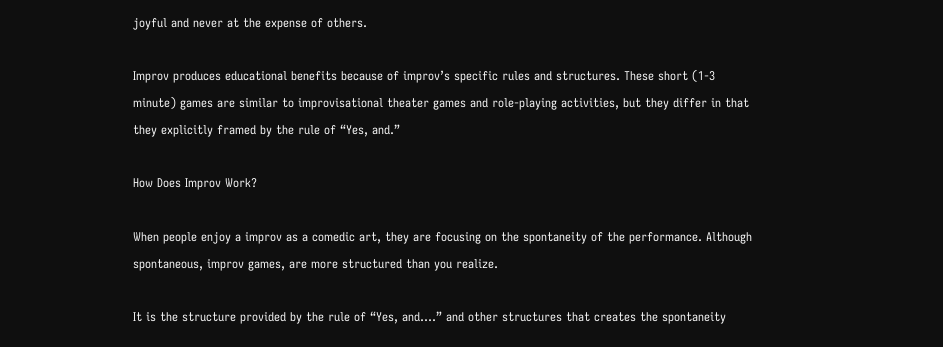joyful and never at the expense of others.

Improv produces educational benefits because of improv’s specific rules and structures. These short (1-3 minute) games are similar to improvisational theater games and role-playing activities, but they differ in that they explicitly framed by the rule of “Yes, and.”

How Does Improv Work?

When people enjoy a improv as a comedic art, they are focusing on the spontaneity of the performance. Although spontaneous, improv games, are more structured than you realize.

It is the structure provided by the rule of “Yes, and….” and other structures that creates the spontaneity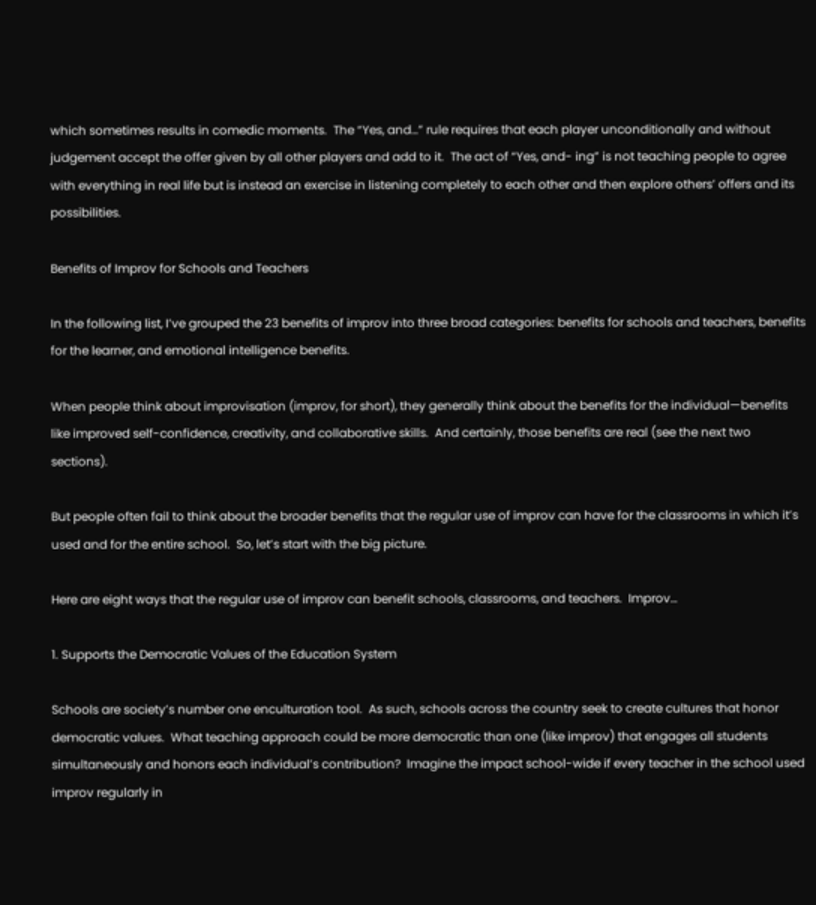which sometimes results in comedic moments.  The “Yes, and…” rule requires that each player unconditionally and without judgement accept the offer given by all other players and add to it.  The act of “Yes, and- ing” is not teaching people to agree with everything in real life but is instead an exercise in listening completely to each other and then explore others’ offers and its possibilities.

Benefits of Improv for Schools and Teachers

In the following list, I’ve grouped the 23 benefits of improv into three broad categories: benefits for schools and teachers, benefits for the learner, and emotional intelligence benefits.

When people think about improvisation (improv, for short), they generally think about the benefits for the individual—benefits like improved self-confidence, creativity, and collaborative skills.  And certainly, those benefits are real (see the next two sections).

But people often fail to think about the broader benefits that the regular use of improv can have for the classrooms in which it’s used and for the entire school.  So, let’s start with the big picture.

Here are eight ways that the regular use of improv can benefit schools, classrooms, and teachers.  Improv…

1. Supports the Democratic Values of the Education System

Schools are society’s number one enculturation tool.  As such, schools across the country seek to create cultures that honor democratic values.  What teaching approach could be more democratic than one (like improv) that engages all students simultaneously and honors each individual’s contribution?  Imagine the impact school-wide if every teacher in the school used improv regularly in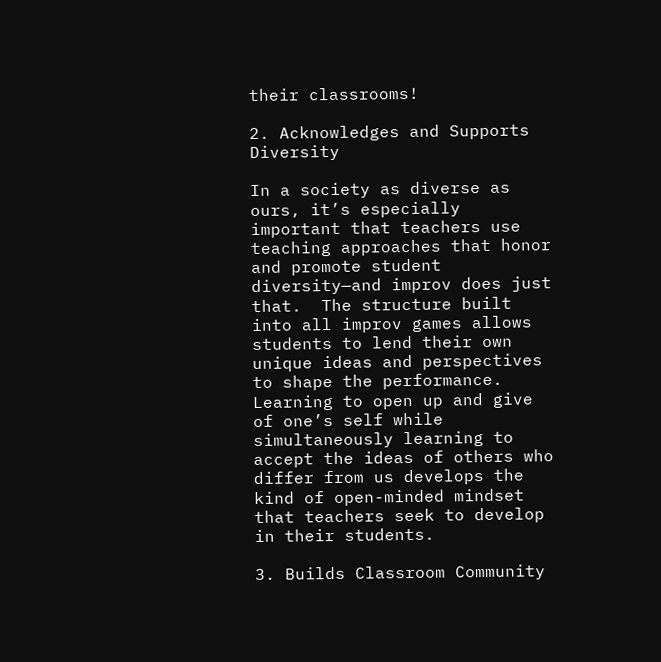their classrooms!

2. Acknowledges and Supports Diversity

In a society as diverse as ours, it’s especially important that teachers use teaching approaches that honor and promote student diversity—and improv does just that.  The structure built into all improv games allows students to lend their own unique ideas and perspectives to shape the performance.  Learning to open up and give of one’s self while simultaneously learning to accept the ideas of others who differ from us develops the kind of open-minded mindset that teachers seek to develop in their students.

3. Builds Classroom Community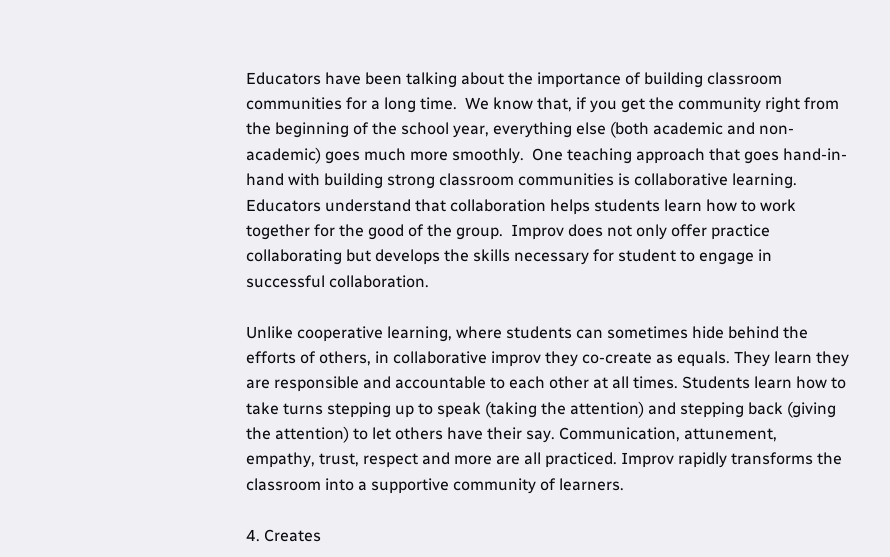Educators have been talking about the importance of building classroom communities for a long time.  We know that, if you get the community right from the beginning of the school year, everything else (both academic and non-academic) goes much more smoothly.  One teaching approach that goes hand-in-hand with building strong classroom communities is collaborative learning.  Educators understand that collaboration helps students learn how to work together for the good of the group.  Improv does not only offer practice collaborating but develops the skills necessary for student to engage in successful collaboration.

Unlike cooperative learning, where students can sometimes hide behind the efforts of others, in collaborative improv they co-create as equals. They learn they are responsible and accountable to each other at all times. Students learn how to take turns stepping up to speak (taking the attention) and stepping back (giving the attention) to let others have their say. Communication, attunement, empathy, trust, respect and more are all practiced. Improv rapidly transforms the classroom into a supportive community of learners.

4. Creates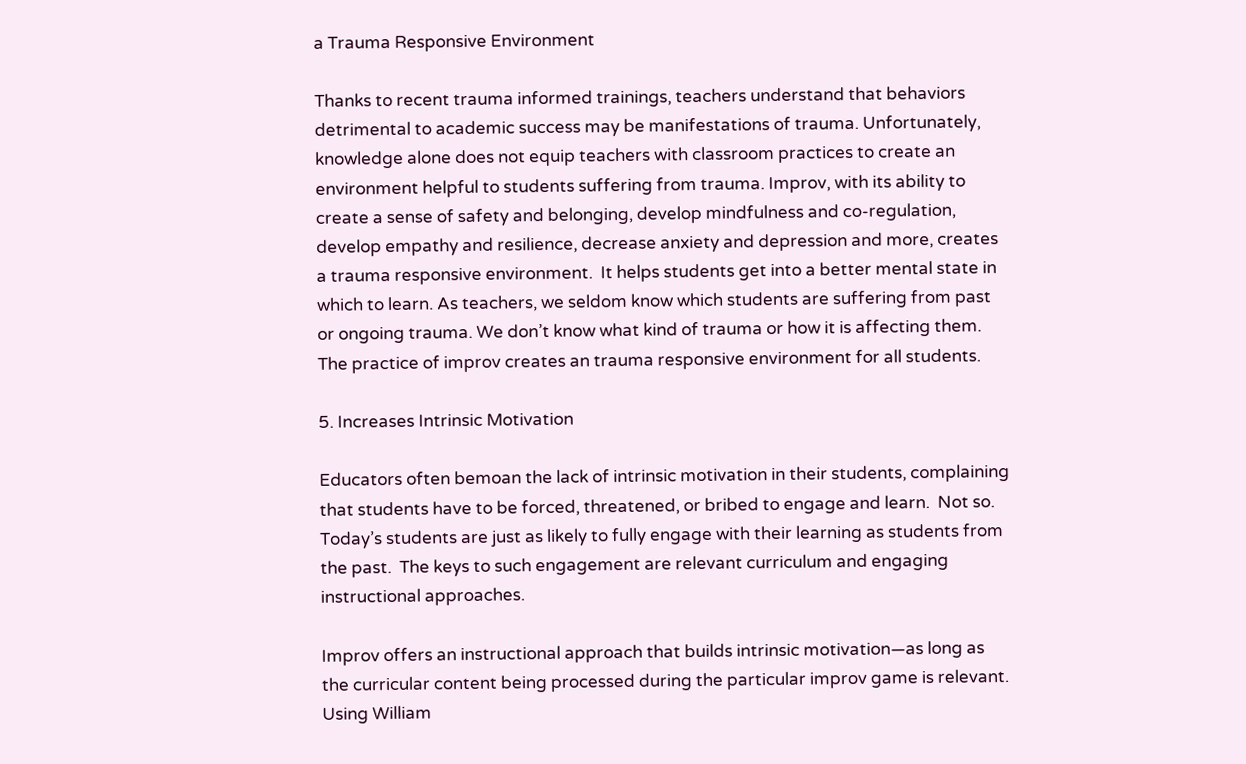a Trauma Responsive Environment

Thanks to recent trauma informed trainings, teachers understand that behaviors detrimental to academic success may be manifestations of trauma. Unfortunately, knowledge alone does not equip teachers with classroom practices to create an environment helpful to students suffering from trauma. Improv, with its ability to create a sense of safety and belonging, develop mindfulness and co-regulation, develop empathy and resilience, decrease anxiety and depression and more, creates a trauma responsive environment.  It helps students get into a better mental state in which to learn. As teachers, we seldom know which students are suffering from past or ongoing trauma. We don’t know what kind of trauma or how it is affecting them. The practice of improv creates an trauma responsive environment for all students.

5. Increases Intrinsic Motivation

Educators often bemoan the lack of intrinsic motivation in their students, complaining that students have to be forced, threatened, or bribed to engage and learn.  Not so.  Today’s students are just as likely to fully engage with their learning as students from the past.  The keys to such engagement are relevant curriculum and engaging instructional approaches.

Improv offers an instructional approach that builds intrinsic motivation—as long as the curricular content being processed during the particular improv game is relevant.  Using William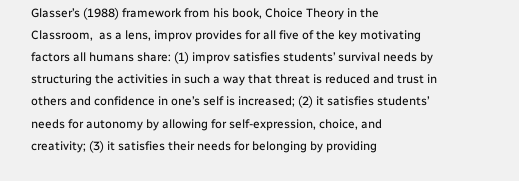Glasser’s (1988) framework from his book, Choice Theory in the Classroom,  as a lens, improv provides for all five of the key motivating factors all humans share: (1) improv satisfies students’ survival needs by structuring the activities in such a way that threat is reduced and trust in others and confidence in one’s self is increased; (2) it satisfies students’ needs for autonomy by allowing for self-expression, choice, and creativity; (3) it satisfies their needs for belonging by providing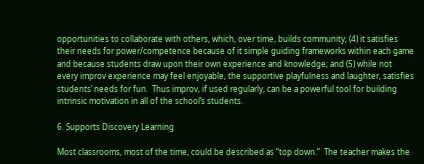opportunities to collaborate with others, which, over time, builds community; (4) it satisfies their needs for power/competence because of it simple guiding frameworks within each game and because students draw upon their own experience and knowledge; and (5) while not every improv experience may feel enjoyable, the supportive playfulness and laughter, satisfies students’ needs for fun.  Thus improv, if used regularly, can be a powerful tool for building intrinsic motivation in all of the school’s students.

6. Supports Discovery Learning

Most classrooms, most of the time, could be described as “top down.”  The teacher makes the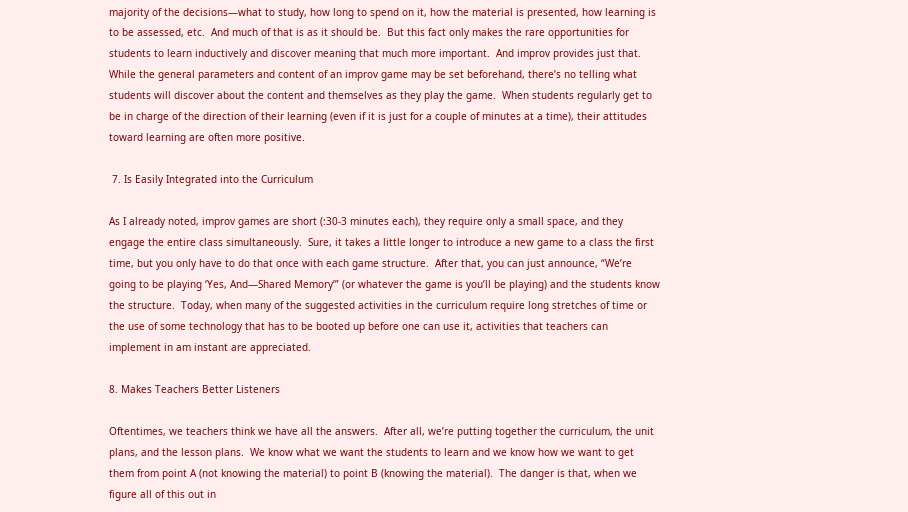majority of the decisions—what to study, how long to spend on it, how the material is presented, how learning is to be assessed, etc.  And much of that is as it should be.  But this fact only makes the rare opportunities for students to learn inductively and discover meaning that much more important.  And improv provides just that.  While the general parameters and content of an improv game may be set beforehand, there’s no telling what students will discover about the content and themselves as they play the game.  When students regularly get to be in charge of the direction of their learning (even if it is just for a couple of minutes at a time), their attitudes toward learning are often more positive.

 7. Is Easily Integrated into the Curriculum

As I already noted, improv games are short (:30-3 minutes each), they require only a small space, and they engage the entire class simultaneously.  Sure, it takes a little longer to introduce a new game to a class the first time, but you only have to do that once with each game structure.  After that, you can just announce, “We’re going to be playing ‘Yes, And—Shared Memory’” (or whatever the game is you’ll be playing) and the students know the structure.  Today, when many of the suggested activities in the curriculum require long stretches of time or the use of some technology that has to be booted up before one can use it, activities that teachers can implement in am instant are appreciated.

8. Makes Teachers Better Listeners

Oftentimes, we teachers think we have all the answers.  After all, we’re putting together the curriculum, the unit plans, and the lesson plans.  We know what we want the students to learn and we know how we want to get them from point A (not knowing the material) to point B (knowing the material).  The danger is that, when we figure all of this out in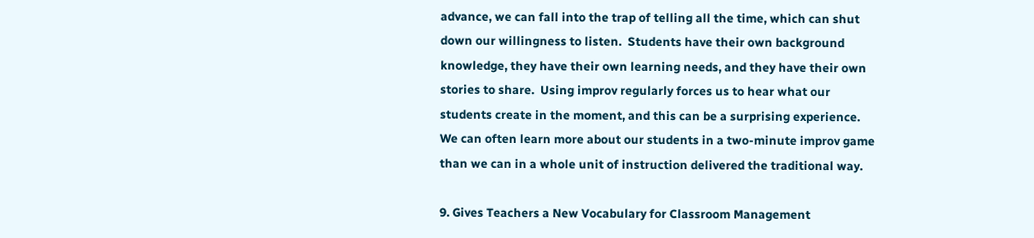advance, we can fall into the trap of telling all the time, which can shut down our willingness to listen.  Students have their own background knowledge, they have their own learning needs, and they have their own stories to share.  Using improv regularly forces us to hear what our students create in the moment, and this can be a surprising experience.  We can often learn more about our students in a two-minute improv game than we can in a whole unit of instruction delivered the traditional way.

9. Gives Teachers a New Vocabulary for Classroom Management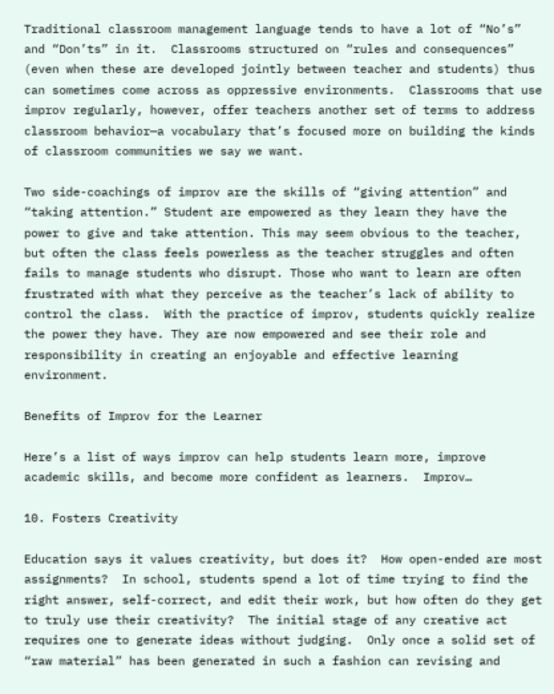Traditional classroom management language tends to have a lot of “No’s” and “Don’ts” in it.  Classrooms structured on “rules and consequences” (even when these are developed jointly between teacher and students) thus can sometimes come across as oppressive environments.  Classrooms that use improv regularly, however, offer teachers another set of terms to address classroom behavior—a vocabulary that’s focused more on building the kinds of classroom communities we say we want.

Two side-coachings of improv are the skills of “giving attention” and “taking attention.” Student are empowered as they learn they have the power to give and take attention. This may seem obvious to the teacher, but often the class feels powerless as the teacher struggles and often fails to manage students who disrupt. Those who want to learn are often frustrated with what they perceive as the teacher’s lack of ability to control the class.  With the practice of improv, students quickly realize the power they have. They are now empowered and see their role and responsibility in creating an enjoyable and effective learning environment.

Benefits of Improv for the Learner

Here’s a list of ways improv can help students learn more, improve academic skills, and become more confident as learners.  Improv…

10. Fosters Creativity

Education says it values creativity, but does it?  How open-ended are most assignments?  In school, students spend a lot of time trying to find the right answer, self-correct, and edit their work, but how often do they get to truly use their creativity?  The initial stage of any creative act requires one to generate ideas without judging.  Only once a solid set of “raw material” has been generated in such a fashion can revising and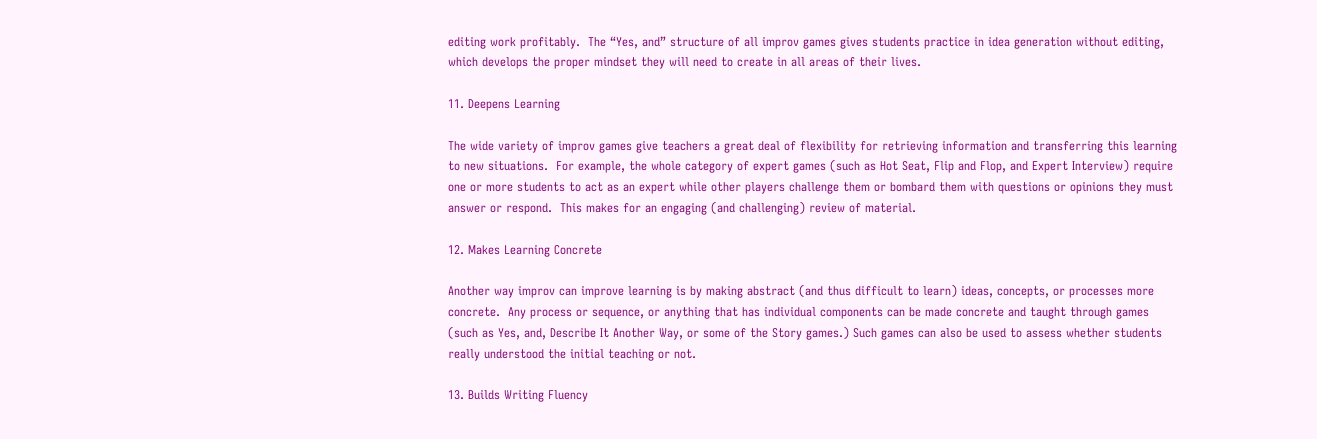editing work profitably.  The “Yes, and” structure of all improv games gives students practice in idea generation without editing, which develops the proper mindset they will need to create in all areas of their lives.

11. Deepens Learning

The wide variety of improv games give teachers a great deal of flexibility for retrieving information and transferring this learning to new situations.  For example, the whole category of expert games (such as Hot Seat, Flip and Flop, and Expert Interview) require one or more students to act as an expert while other players challenge them or bombard them with questions or opinions they must answer or respond.  This makes for an engaging (and challenging) review of material.

12. Makes Learning Concrete

Another way improv can improve learning is by making abstract (and thus difficult to learn) ideas, concepts, or processes more concrete.  Any process or sequence, or anything that has individual components can be made concrete and taught through games (such as Yes, and, Describe It Another Way, or some of the Story games.) Such games can also be used to assess whether students really understood the initial teaching or not.

13. Builds Writing Fluency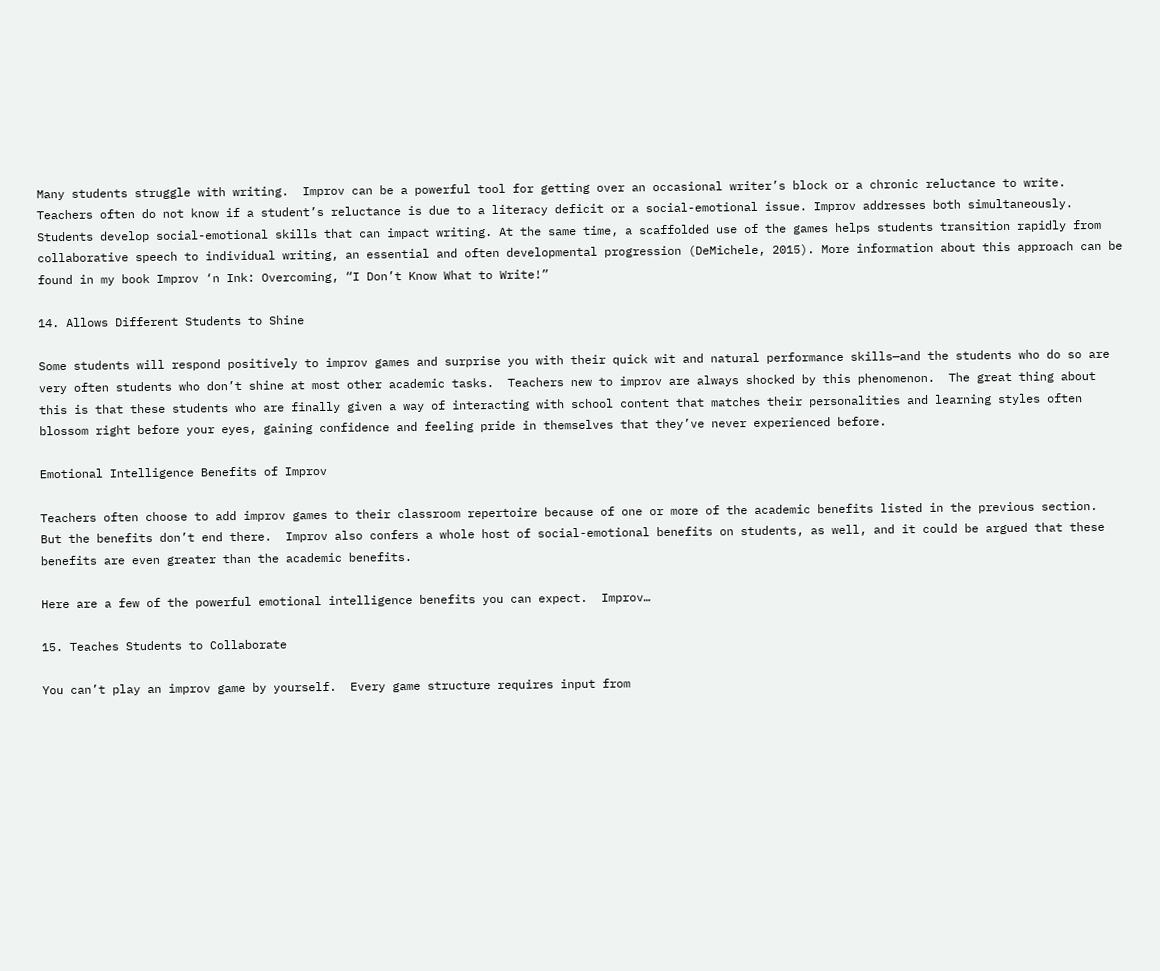Many students struggle with writing.  Improv can be a powerful tool for getting over an occasional writer’s block or a chronic reluctance to write.  Teachers often do not know if a student’s reluctance is due to a literacy deficit or a social-emotional issue. Improv addresses both simultaneously. Students develop social-emotional skills that can impact writing. At the same time, a scaffolded use of the games helps students transition rapidly from collaborative speech to individual writing, an essential and often developmental progression (DeMichele, 2015). More information about this approach can be found in my book Improv ‘n Ink: Overcoming, “I Don’t Know What to Write!”

14. Allows Different Students to Shine

Some students will respond positively to improv games and surprise you with their quick wit and natural performance skills—and the students who do so are very often students who don’t shine at most other academic tasks.  Teachers new to improv are always shocked by this phenomenon.  The great thing about this is that these students who are finally given a way of interacting with school content that matches their personalities and learning styles often blossom right before your eyes, gaining confidence and feeling pride in themselves that they’ve never experienced before.

Emotional Intelligence Benefits of Improv

Teachers often choose to add improv games to their classroom repertoire because of one or more of the academic benefits listed in the previous section.  But the benefits don’t end there.  Improv also confers a whole host of social-emotional benefits on students, as well, and it could be argued that these benefits are even greater than the academic benefits.

Here are a few of the powerful emotional intelligence benefits you can expect.  Improv…

15. Teaches Students to Collaborate

You can’t play an improv game by yourself.  Every game structure requires input from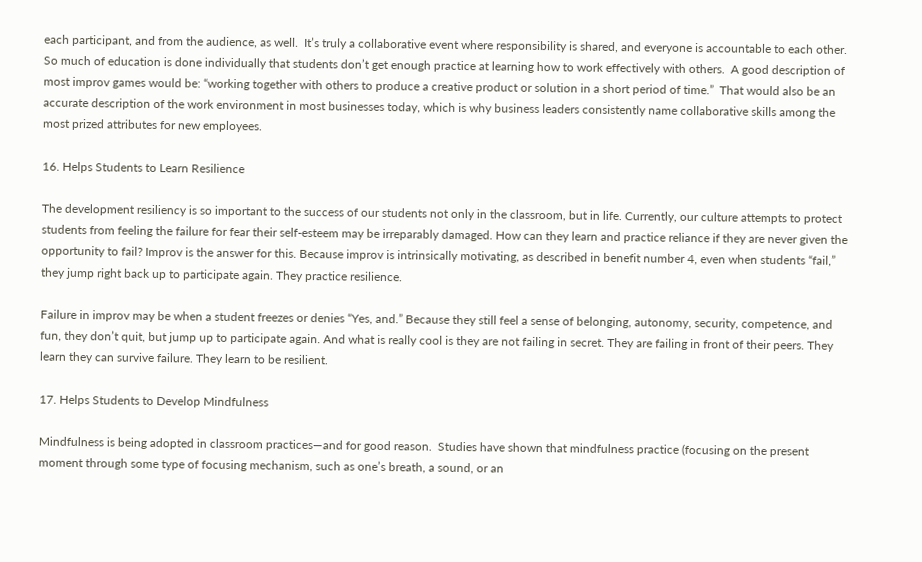each participant, and from the audience, as well.  It’s truly a collaborative event where responsibility is shared, and everyone is accountable to each other.  So much of education is done individually that students don’t get enough practice at learning how to work effectively with others.  A good description of most improv games would be: “working together with others to produce a creative product or solution in a short period of time.”  That would also be an accurate description of the work environment in most businesses today, which is why business leaders consistently name collaborative skills among the most prized attributes for new employees.

16. Helps Students to Learn Resilience

The development resiliency is so important to the success of our students not only in the classroom, but in life. Currently, our culture attempts to protect students from feeling the failure for fear their self-esteem may be irreparably damaged. How can they learn and practice reliance if they are never given the opportunity to fail? Improv is the answer for this. Because improv is intrinsically motivating, as described in benefit number 4, even when students “fail,” they jump right back up to participate again. They practice resilience.

Failure in improv may be when a student freezes or denies “Yes, and.” Because they still feel a sense of belonging, autonomy, security, competence, and fun, they don’t quit, but jump up to participate again. And what is really cool is they are not failing in secret. They are failing in front of their peers. They learn they can survive failure. They learn to be resilient.

17. Helps Students to Develop Mindfulness

Mindfulness is being adopted in classroom practices—and for good reason.  Studies have shown that mindfulness practice (focusing on the present moment through some type of focusing mechanism, such as one’s breath, a sound, or an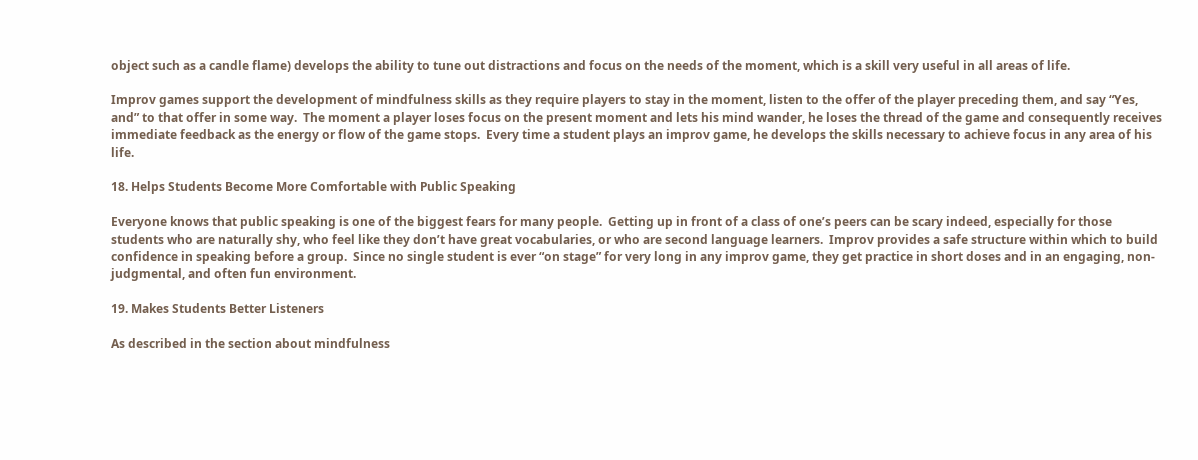object such as a candle flame) develops the ability to tune out distractions and focus on the needs of the moment, which is a skill very useful in all areas of life.

Improv games support the development of mindfulness skills as they require players to stay in the moment, listen to the offer of the player preceding them, and say “Yes, and” to that offer in some way.  The moment a player loses focus on the present moment and lets his mind wander, he loses the thread of the game and consequently receives immediate feedback as the energy or flow of the game stops.  Every time a student plays an improv game, he develops the skills necessary to achieve focus in any area of his life.

18. Helps Students Become More Comfortable with Public Speaking

Everyone knows that public speaking is one of the biggest fears for many people.  Getting up in front of a class of one’s peers can be scary indeed, especially for those students who are naturally shy, who feel like they don’t have great vocabularies, or who are second language learners.  Improv provides a safe structure within which to build confidence in speaking before a group.  Since no single student is ever “on stage” for very long in any improv game, they get practice in short doses and in an engaging, non-judgmental, and often fun environment.

19. Makes Students Better Listeners

As described in the section about mindfulness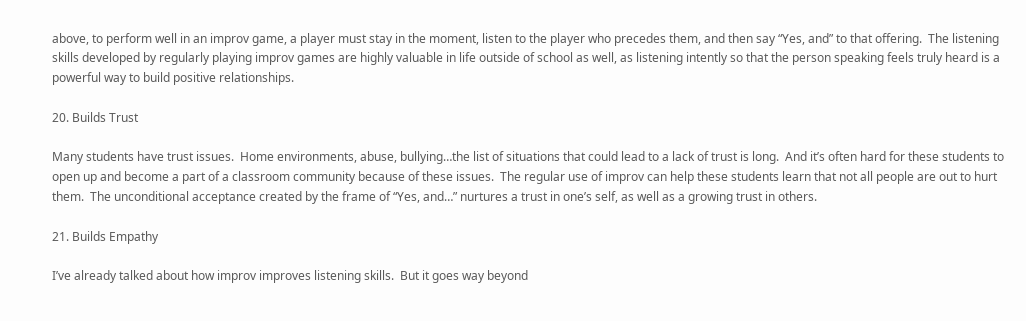above, to perform well in an improv game, a player must stay in the moment, listen to the player who precedes them, and then say “Yes, and” to that offering.  The listening skills developed by regularly playing improv games are highly valuable in life outside of school as well, as listening intently so that the person speaking feels truly heard is a powerful way to build positive relationships.

20. Builds Trust

Many students have trust issues.  Home environments, abuse, bullying…the list of situations that could lead to a lack of trust is long.  And it’s often hard for these students to open up and become a part of a classroom community because of these issues.  The regular use of improv can help these students learn that not all people are out to hurt them.  The unconditional acceptance created by the frame of “Yes, and…” nurtures a trust in one’s self, as well as a growing trust in others.

21. Builds Empathy

I’ve already talked about how improv improves listening skills.  But it goes way beyond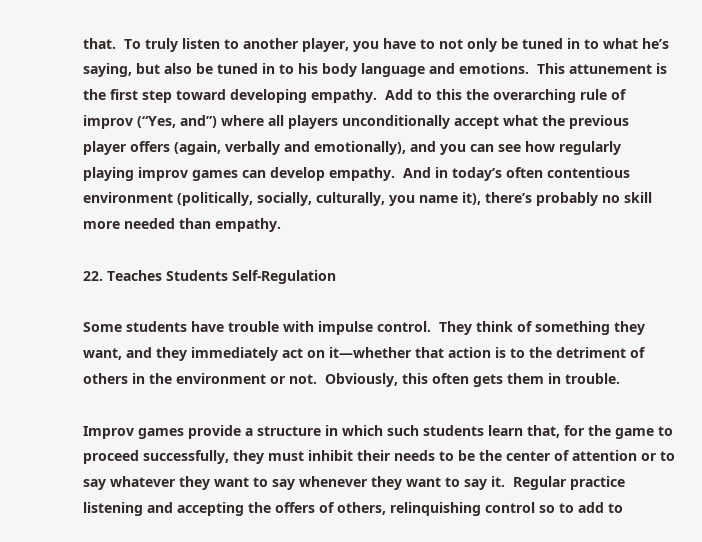that.  To truly listen to another player, you have to not only be tuned in to what he’s saying, but also be tuned in to his body language and emotions.  This attunement is the first step toward developing empathy.  Add to this the overarching rule of improv (“Yes, and”) where all players unconditionally accept what the previous player offers (again, verbally and emotionally), and you can see how regularly playing improv games can develop empathy.  And in today’s often contentious environment (politically, socially, culturally, you name it), there’s probably no skill more needed than empathy.

22. Teaches Students Self-Regulation

Some students have trouble with impulse control.  They think of something they want, and they immediately act on it—whether that action is to the detriment of others in the environment or not.  Obviously, this often gets them in trouble.

Improv games provide a structure in which such students learn that, for the game to proceed successfully, they must inhibit their needs to be the center of attention or to say whatever they want to say whenever they want to say it.  Regular practice listening and accepting the offers of others, relinquishing control so to add to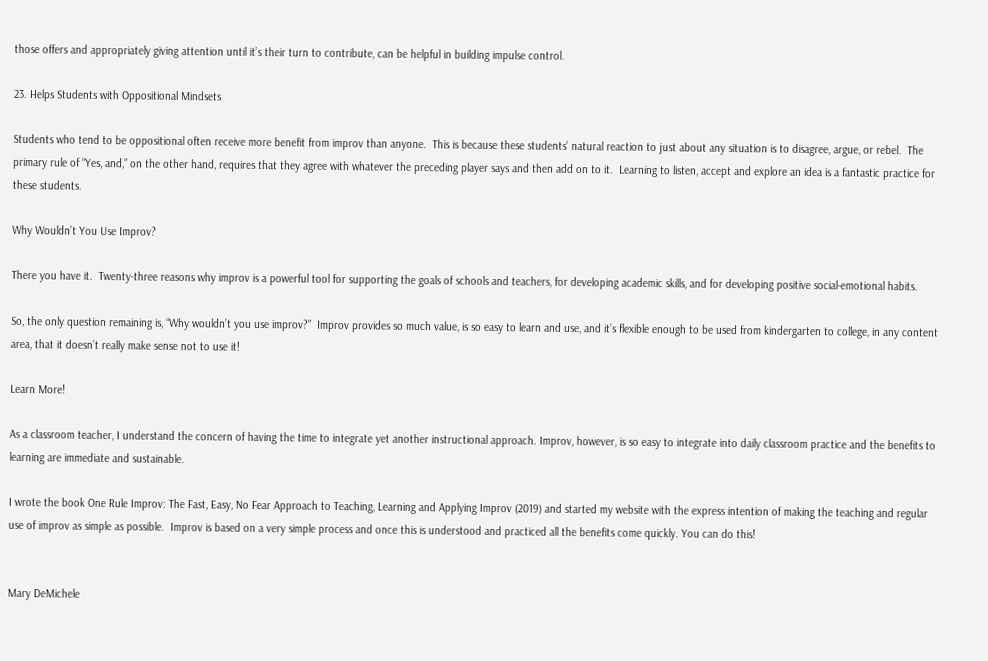those offers and appropriately giving attention until it’s their turn to contribute, can be helpful in building impulse control.

23. Helps Students with Oppositional Mindsets

Students who tend to be oppositional often receive more benefit from improv than anyone.  This is because these students’ natural reaction to just about any situation is to disagree, argue, or rebel.  The primary rule of “Yes, and,” on the other hand, requires that they agree with whatever the preceding player says and then add on to it.  Learning to listen, accept and explore an idea is a fantastic practice for these students.

Why Wouldn’t You Use Improv?

There you have it.  Twenty-three reasons why improv is a powerful tool for supporting the goals of schools and teachers, for developing academic skills, and for developing positive social-emotional habits.

So, the only question remaining is, “Why wouldn’t you use improv?”  Improv provides so much value, is so easy to learn and use, and it’s flexible enough to be used from kindergarten to college, in any content area, that it doesn’t really make sense not to use it!

Learn More!

As a classroom teacher, I understand the concern of having the time to integrate yet another instructional approach. Improv, however, is so easy to integrate into daily classroom practice and the benefits to learning are immediate and sustainable.

I wrote the book One Rule Improv: The Fast, Easy, No Fear Approach to Teaching, Learning and Applying Improv (2019) and started my website with the express intention of making the teaching and regular use of improv as simple as possible.  Improv is based on a very simple process and once this is understood and practiced all the benefits come quickly. You can do this!


Mary DeMichele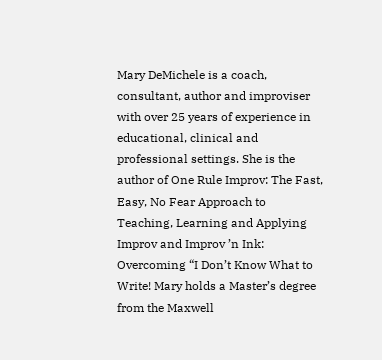Mary DeMichele is a coach, consultant, author and improviser with over 25 years of experience in educational, clinical and professional settings. She is the author of One Rule Improv: The Fast, Easy, No Fear Approach to Teaching, Learning and Applying Improv and Improv ’n Ink: Overcoming “I Don’t Know What to Write! Mary holds a Master’s degree from the Maxwell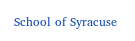School of Syracuse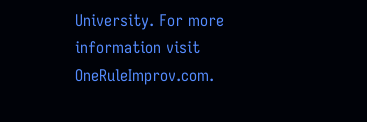University. For more information visit OneRuleImprov.com.